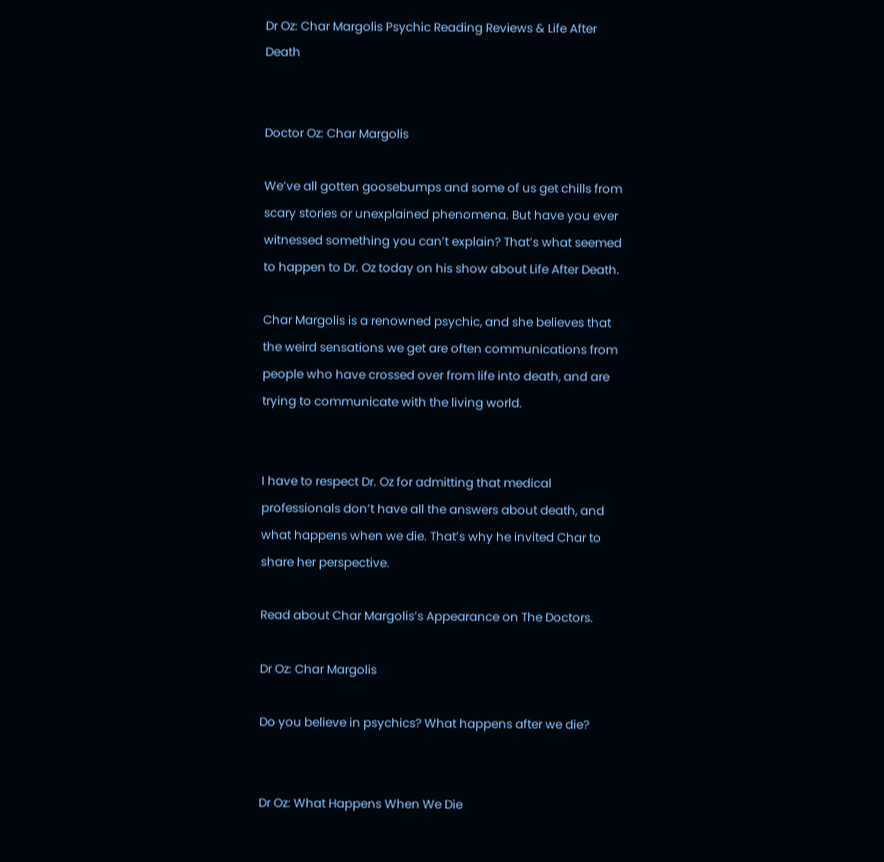Dr Oz: Char Margolis Psychic Reading Reviews & Life After Death


Doctor Oz: Char Margolis

We’ve all gotten goosebumps and some of us get chills from scary stories or unexplained phenomena. But have you ever witnessed something you can’t explain? That’s what seemed to happen to Dr. Oz today on his show about Life After Death.

Char Margolis is a renowned psychic, and she believes that the weird sensations we get are often communications from people who have crossed over from life into death, and are trying to communicate with the living world.


I have to respect Dr. Oz for admitting that medical professionals don’t have all the answers about death, and what happens when we die. That’s why he invited Char to share her perspective.

Read about Char Margolis’s Appearance on The Doctors.

Dr Oz: Char Margolis

Do you believe in psychics? What happens after we die?


Dr Oz: What Happens When We Die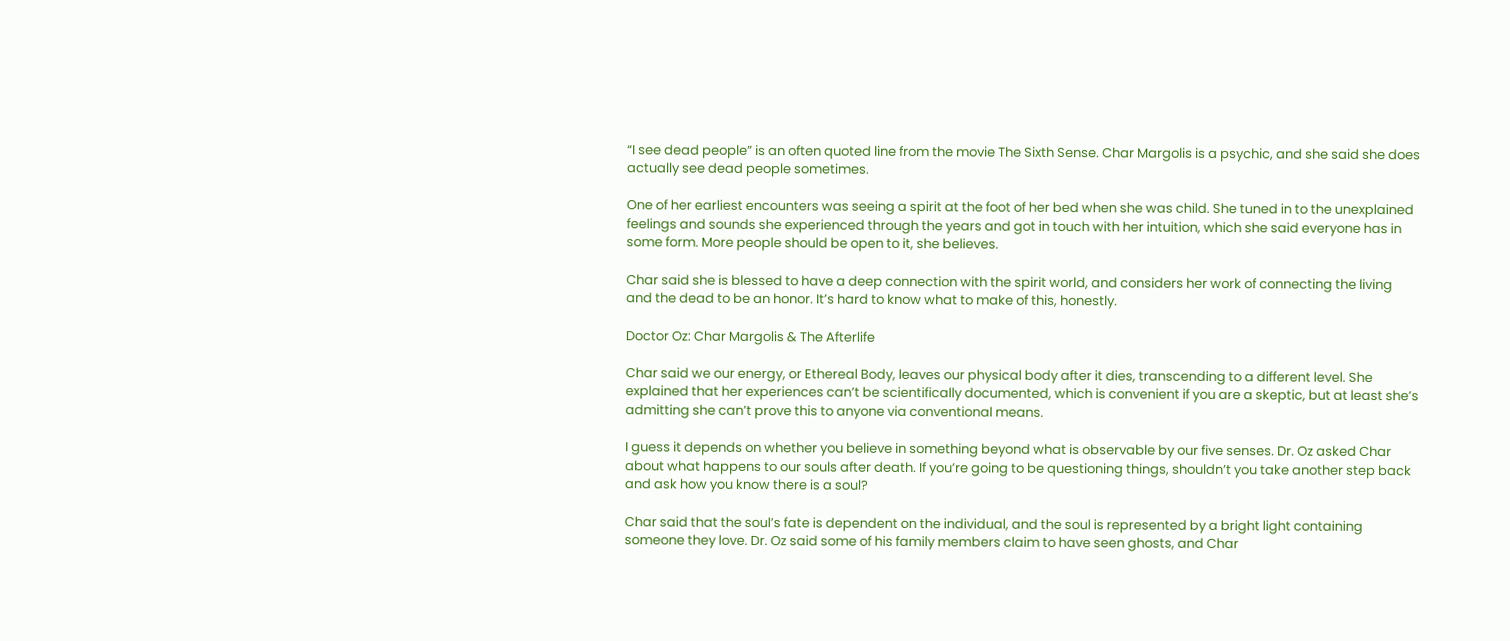“I see dead people” is an often quoted line from the movie The Sixth Sense. Char Margolis is a psychic, and she said she does actually see dead people sometimes.

One of her earliest encounters was seeing a spirit at the foot of her bed when she was child. She tuned in to the unexplained feelings and sounds she experienced through the years and got in touch with her intuition, which she said everyone has in some form. More people should be open to it, she believes.

Char said she is blessed to have a deep connection with the spirit world, and considers her work of connecting the living and the dead to be an honor. It’s hard to know what to make of this, honestly.

Doctor Oz: Char Margolis & The Afterlife

Char said we our energy, or Ethereal Body, leaves our physical body after it dies, transcending to a different level. She explained that her experiences can’t be scientifically documented, which is convenient if you are a skeptic, but at least she’s admitting she can’t prove this to anyone via conventional means.

I guess it depends on whether you believe in something beyond what is observable by our five senses. Dr. Oz asked Char about what happens to our souls after death. If you’re going to be questioning things, shouldn’t you take another step back and ask how you know there is a soul?

Char said that the soul’s fate is dependent on the individual, and the soul is represented by a bright light containing someone they love. Dr. Oz said some of his family members claim to have seen ghosts, and Char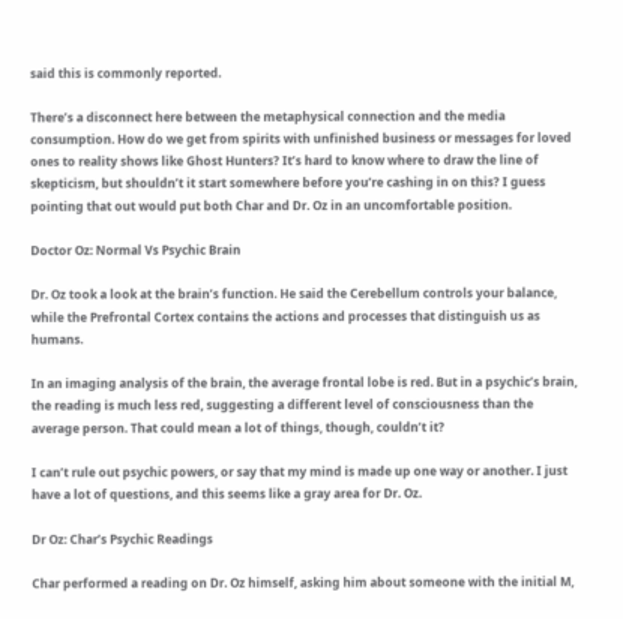said this is commonly reported.

There’s a disconnect here between the metaphysical connection and the media consumption. How do we get from spirits with unfinished business or messages for loved ones to reality shows like Ghost Hunters? It’s hard to know where to draw the line of skepticism, but shouldn’t it start somewhere before you’re cashing in on this? I guess pointing that out would put both Char and Dr. Oz in an uncomfortable position.

Doctor Oz: Normal Vs Psychic Brain

Dr. Oz took a look at the brain’s function. He said the Cerebellum controls your balance, while the Prefrontal Cortex contains the actions and processes that distinguish us as humans.

In an imaging analysis of the brain, the average frontal lobe is red. But in a psychic’s brain, the reading is much less red, suggesting a different level of consciousness than the average person. That could mean a lot of things, though, couldn’t it?

I can’t rule out psychic powers, or say that my mind is made up one way or another. I just have a lot of questions, and this seems like a gray area for Dr. Oz.

Dr Oz: Char’s Psychic Readings

Char performed a reading on Dr. Oz himself, asking him about someone with the initial M,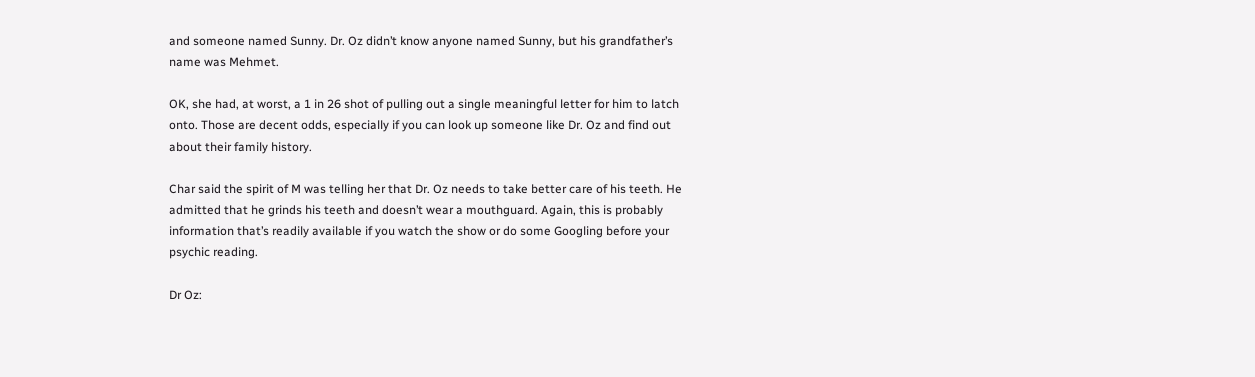and someone named Sunny. Dr. Oz didn’t know anyone named Sunny, but his grandfather’s name was Mehmet.

OK, she had, at worst, a 1 in 26 shot of pulling out a single meaningful letter for him to latch onto. Those are decent odds, especially if you can look up someone like Dr. Oz and find out about their family history.

Char said the spirit of M was telling her that Dr. Oz needs to take better care of his teeth. He admitted that he grinds his teeth and doesn’t wear a mouthguard. Again, this is probably information that’s readily available if you watch the show or do some Googling before your psychic reading.

Dr Oz: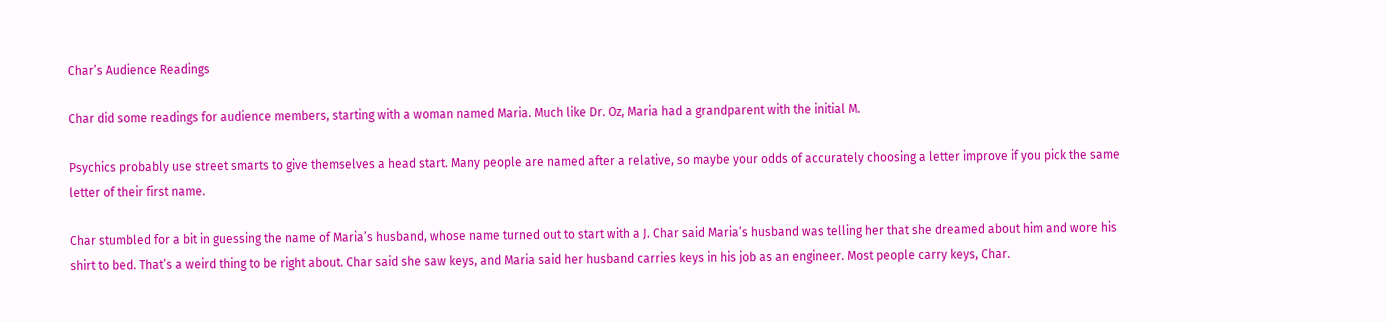Char’s Audience Readings

Char did some readings for audience members, starting with a woman named Maria. Much like Dr. Oz, Maria had a grandparent with the initial M.

Psychics probably use street smarts to give themselves a head start. Many people are named after a relative, so maybe your odds of accurately choosing a letter improve if you pick the same letter of their first name.

Char stumbled for a bit in guessing the name of Maria’s husband, whose name turned out to start with a J. Char said Maria’s husband was telling her that she dreamed about him and wore his shirt to bed. That’s a weird thing to be right about. Char said she saw keys, and Maria said her husband carries keys in his job as an engineer. Most people carry keys, Char.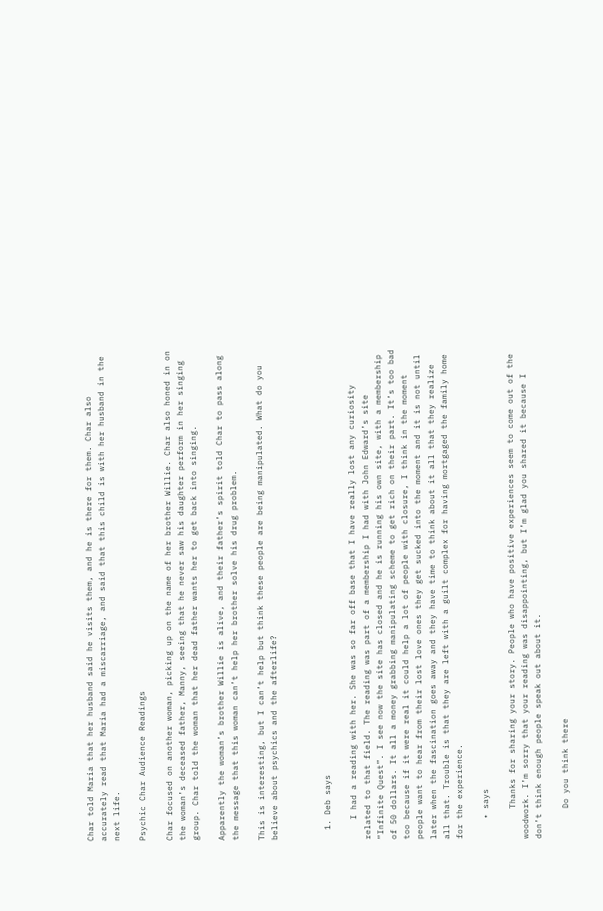Char told Maria that her husband said he visits them, and he is there for them. Char also accurately read that Maria had a miscarriage, and said that this child is with her husband in the next life.

Psychic Char Audience Readings

Char focused on another woman, picking up on the name of her brother Willie. Char also honed in on the woman’s deceased father, Manny, seeing that he never saw his daughter perform in her singing group. Char told the woman that her dead father wants her to get back into singing.

Apparently the woman’s brother Willie is alive, and their father’s spirit told Char to pass along the message that this woman can’t help her brother solve his drug problem.

This is interesting, but I can’t help but think these people are being manipulated. What do you believe about psychics and the afterlife?



  1. Deb says

    I had a reading with her. She was so far off base that I have really lost any curiosity related to that field. The reading was part of a membership I had with John Edward’s site “Infinite Quest”. I see now the site has closed and he is running his own site, with a membership of 50 dollars. It all a money grabbing manipulating scheme to get rich on their part. It’s too bad too because if it were real it could help a lot of people with closure, I think in the moment people want to hear from their lost love ones they get sucked into the moment and it is not until later when the fascination goes away and they have time to think about it all that they realize all that. Trouble is that they are left with a guilt complex for having mortgaged the family home for the experience.

    • says

      Thanks for sharing your story. People who have positive experiences seem to come out of the woodwork. I’m sorry that your reading was disappointing, but I’m glad you shared it because I don’t think enough people speak out about it.

      Do you think there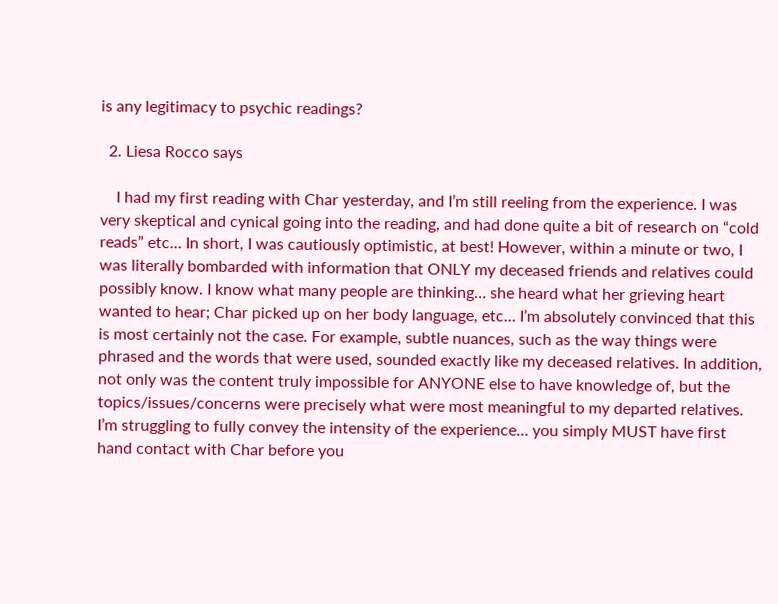is any legitimacy to psychic readings?

  2. Liesa Rocco says

    I had my first reading with Char yesterday, and I’m still reeling from the experience. I was very skeptical and cynical going into the reading, and had done quite a bit of research on “cold reads” etc… In short, I was cautiously optimistic, at best! However, within a minute or two, I was literally bombarded with information that ONLY my deceased friends and relatives could possibly know. I know what many people are thinking… she heard what her grieving heart wanted to hear; Char picked up on her body language, etc… I’m absolutely convinced that this is most certainly not the case. For example, subtle nuances, such as the way things were phrased and the words that were used, sounded exactly like my deceased relatives. In addition, not only was the content truly impossible for ANYONE else to have knowledge of, but the topics/issues/concerns were precisely what were most meaningful to my departed relatives. I’m struggling to fully convey the intensity of the experience… you simply MUST have first hand contact with Char before you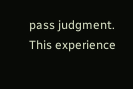pass judgment. This experience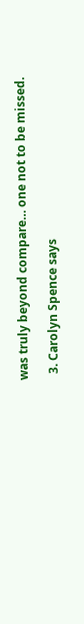was truly beyond compare… one not to be missed.

  3. Carolyn Spence says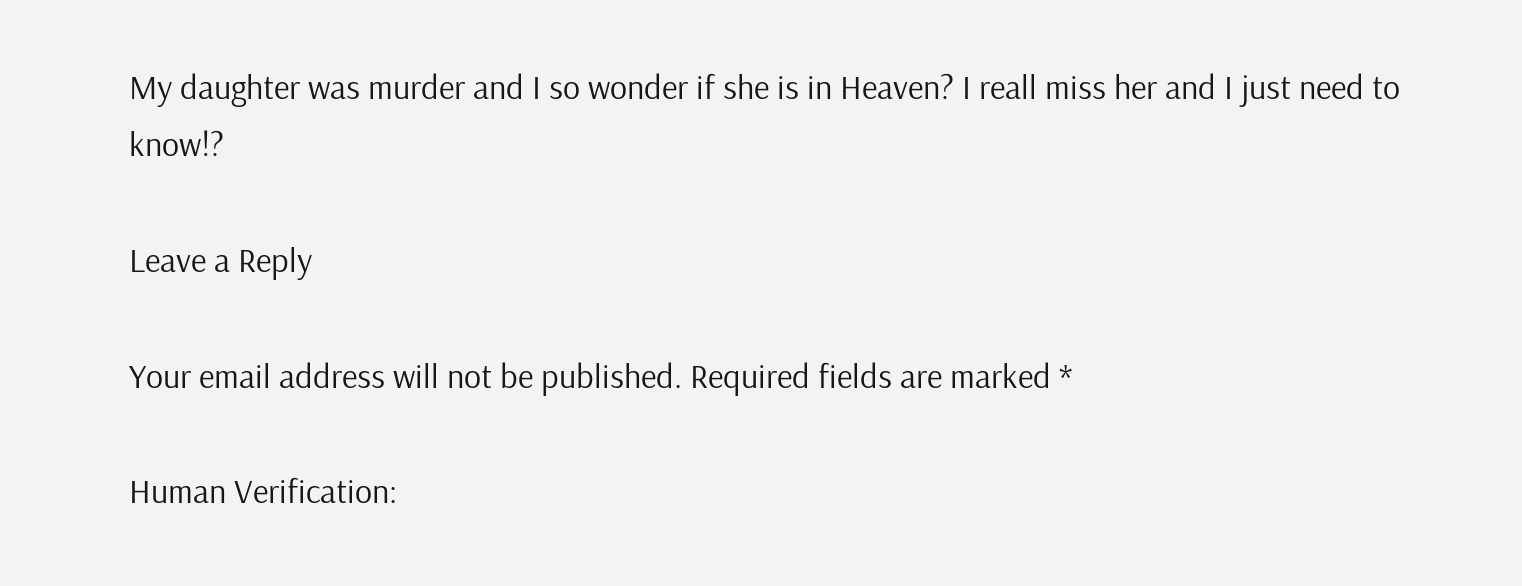My daughter was murder and I so wonder if she is in Heaven? I reall miss her and I just need to know!?

Leave a Reply

Your email address will not be published. Required fields are marked *

Human Verification: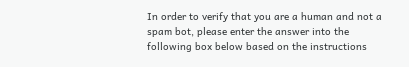In order to verify that you are a human and not a spam bot, please enter the answer into the following box below based on the instructions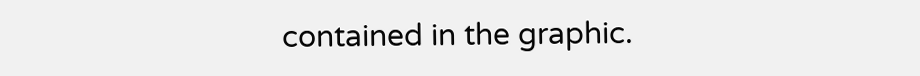contained in the graphic.